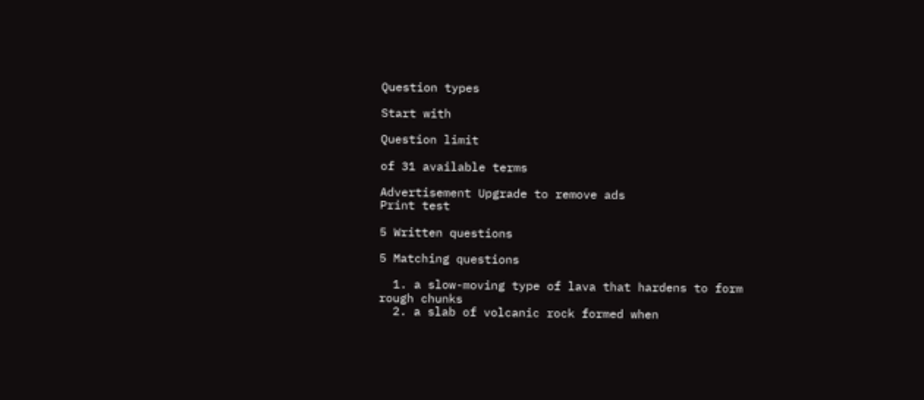Question types

Start with

Question limit

of 31 available terms

Advertisement Upgrade to remove ads
Print test

5 Written questions

5 Matching questions

  1. a slow-moving type of lava that hardens to form rough chunks
  2. a slab of volcanic rock formed when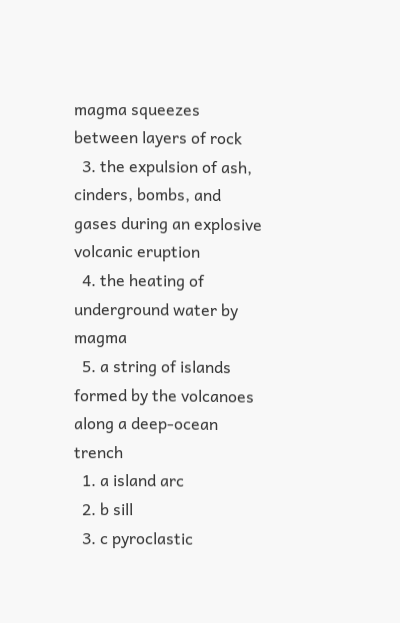magma squeezes between layers of rock
  3. the expulsion of ash, cinders, bombs, and gases during an explosive volcanic eruption
  4. the heating of underground water by magma
  5. a string of islands formed by the volcanoes along a deep-ocean trench
  1. a island arc
  2. b sill
  3. c pyroclastic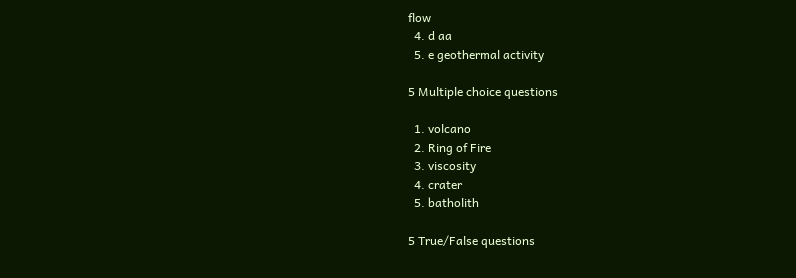flow
  4. d aa
  5. e geothermal activity

5 Multiple choice questions

  1. volcano
  2. Ring of Fire
  3. viscosity
  4. crater
  5. batholith

5 True/False questions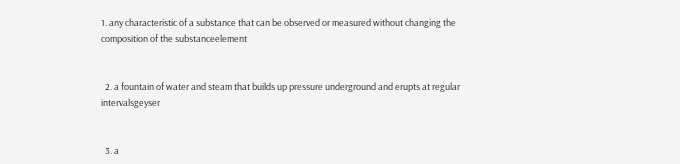1. any characteristic of a substance that can be observed or measured without changing the composition of the substanceelement


  2. a fountain of water and steam that builds up pressure underground and erupts at regular intervalsgeyser


  3. a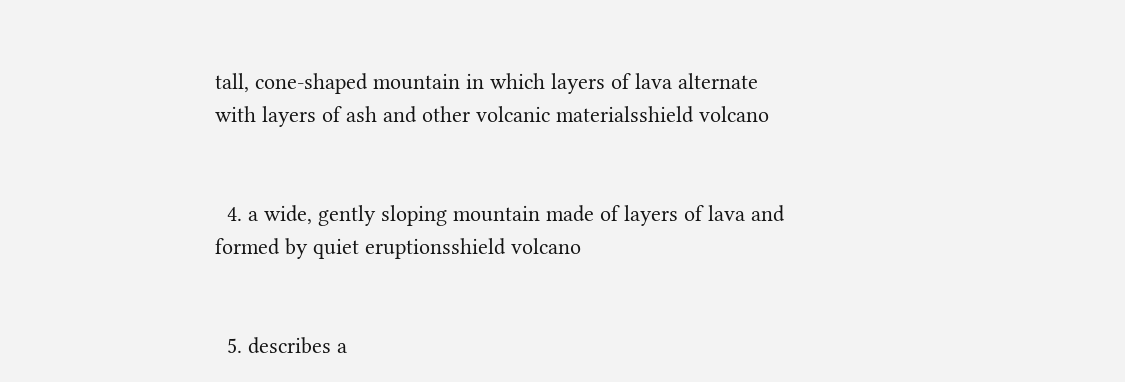tall, cone-shaped mountain in which layers of lava alternate with layers of ash and other volcanic materialsshield volcano


  4. a wide, gently sloping mountain made of layers of lava and formed by quiet eruptionsshield volcano


  5. describes a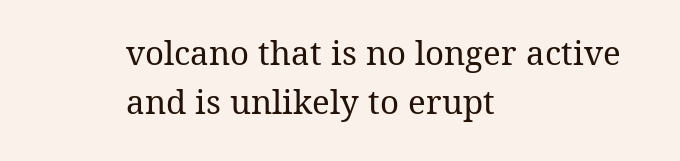volcano that is no longer active and is unlikely to erupt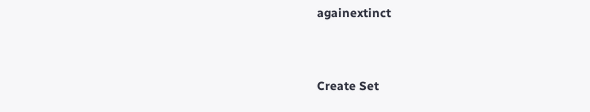againextinct


Create Set